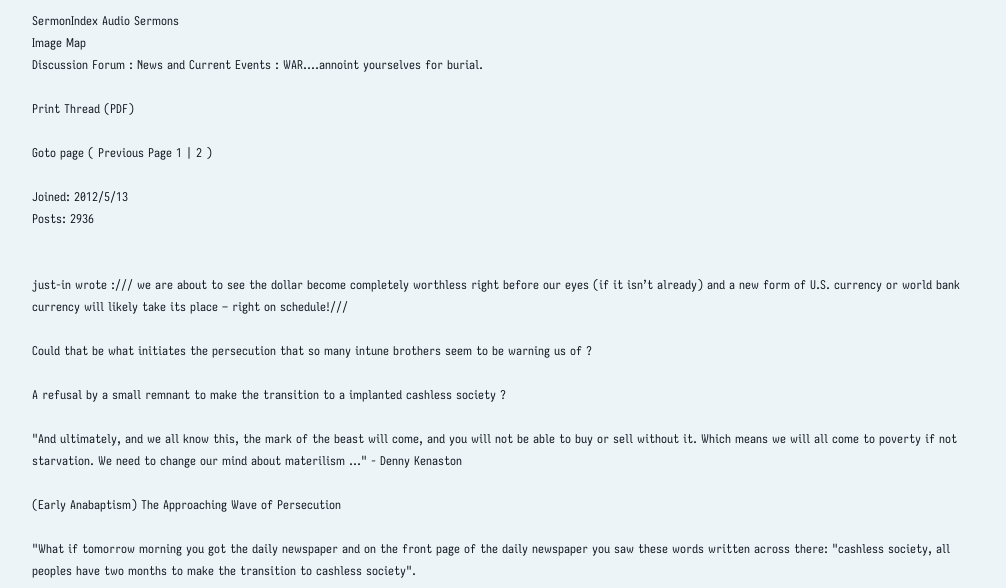SermonIndex Audio Sermons
Image Map
Discussion Forum : News and Current Events : WAR....annoint yourselves for burial.

Print Thread (PDF)

Goto page ( Previous Page 1 | 2 )

Joined: 2012/5/13
Posts: 2936


just-in wrote :/// we are about to see the dollar become completely worthless right before our eyes (if it isn’t already) and a new form of U.S. currency or world bank currency will likely take its place – right on schedule!///

Could that be what initiates the persecution that so many intune brothers seem to be warning us of ?

A refusal by a small remnant to make the transition to a implanted cashless society ?

"And ultimately, and we all know this, the mark of the beast will come, and you will not be able to buy or sell without it. Which means we will all come to poverty if not starvation. We need to change our mind about materilism ..." - Denny Kenaston

(Early Anabaptism) The Approaching Wave of Persecution

"What if tomorrow morning you got the daily newspaper and on the front page of the daily newspaper you saw these words written across there: "cashless society, all peoples have two months to make the transition to cashless society".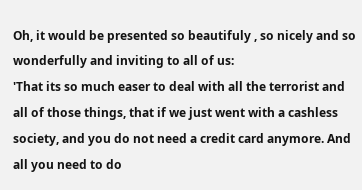Oh, it would be presented so beautifuly , so nicely and so wonderfully and inviting to all of us:
'That its so much easer to deal with all the terrorist and all of those things, that if we just went with a cashless society, and you do not need a credit card anymore. And all you need to do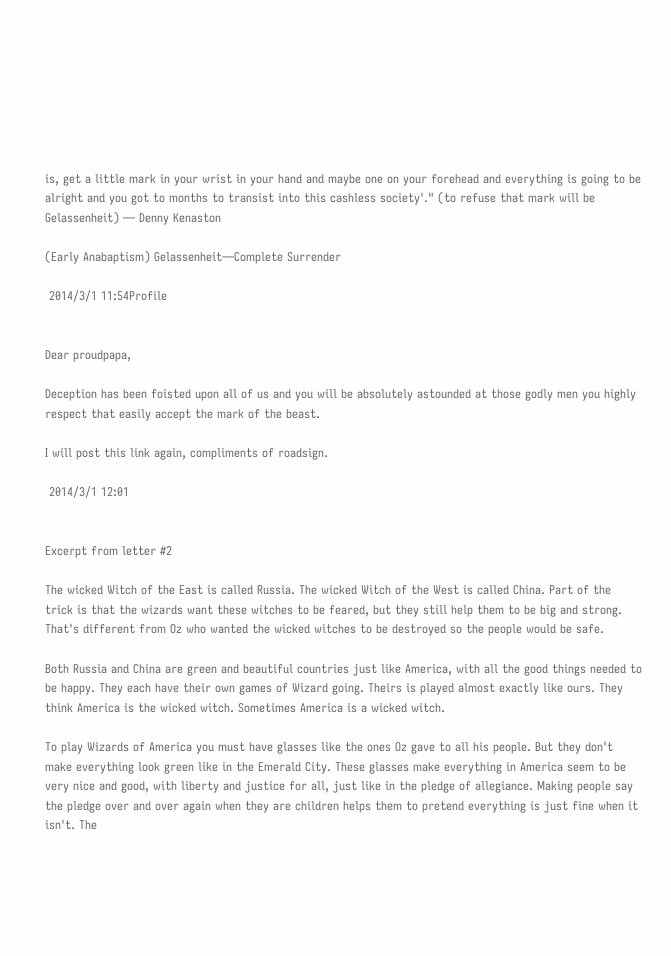is, get a little mark in your wrist in your hand and maybe one on your forehead and everything is going to be alright and you got to months to transist into this cashless society'." (to refuse that mark will be Gelassenheit) — Denny Kenaston

(Early Anabaptism) Gelassenheit—Complete Surrender

 2014/3/1 11:54Profile


Dear proudpapa,

Deception has been foisted upon all of us and you will be absolutely astounded at those godly men you highly respect that easily accept the mark of the beast.

I will post this link again, compliments of roadsign.

 2014/3/1 12:01


Excerpt from letter #2

The wicked Witch of the East is called Russia. The wicked Witch of the West is called China. Part of the trick is that the wizards want these witches to be feared, but they still help them to be big and strong. That's different from Oz who wanted the wicked witches to be destroyed so the people would be safe.

Both Russia and China are green and beautiful countries just like America, with all the good things needed to be happy. They each have their own games of Wizard going. Theirs is played almost exactly like ours. They think America is the wicked witch. Sometimes America is a wicked witch.

To play Wizards of America you must have glasses like the ones Oz gave to all his people. But they don't make everything look green like in the Emerald City. These glasses make everything in America seem to be very nice and good, with liberty and justice for all, just like in the pledge of allegiance. Making people say the pledge over and over again when they are children helps them to pretend everything is just fine when it isn't. The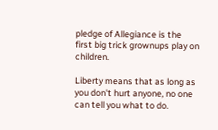pledge of Allegiance is the first big trick grownups play on children.

Liberty means that as long as you don't hurt anyone, no one can tell you what to do.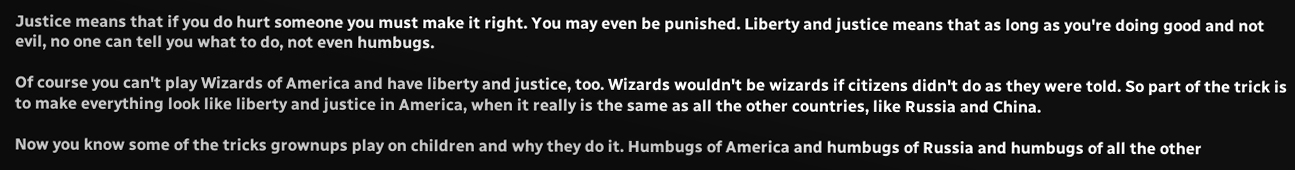Justice means that if you do hurt someone you must make it right. You may even be punished. Liberty and justice means that as long as you're doing good and not evil, no one can tell you what to do, not even humbugs.

Of course you can't play Wizards of America and have liberty and justice, too. Wizards wouldn't be wizards if citizens didn't do as they were told. So part of the trick is to make everything look like liberty and justice in America, when it really is the same as all the other countries, like Russia and China.

Now you know some of the tricks grownups play on children and why they do it. Humbugs of America and humbugs of Russia and humbugs of all the other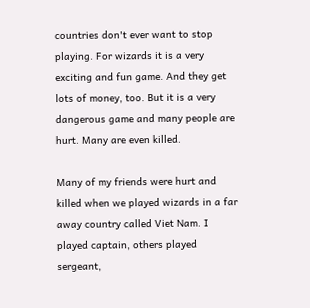countries don't ever want to stop playing. For wizards it is a very exciting and fun game. And they get lots of money, too. But it is a very dangerous game and many people are hurt. Many are even killed.

Many of my friends were hurt and killed when we played wizards in a far away country called Viet Nam. I played captain, others played sergeant,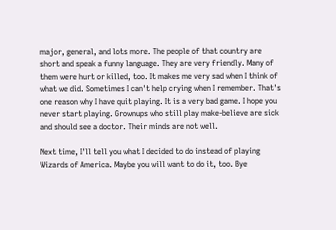major, general, and lots more. The people of that country are short and speak a funny language. They are very friendly. Many of them were hurt or killed, too. It makes me very sad when I think of what we did. Sometimes I can't help crying when I remember. That's one reason why I have quit playing. It is a very bad game. I hope you never start playing. Grownups who still play make-believe are sick and should see a doctor. Their minds are not well.

Next time, I'll tell you what I decided to do instead of playing Wizards of America. Maybe you will want to do it, too. Bye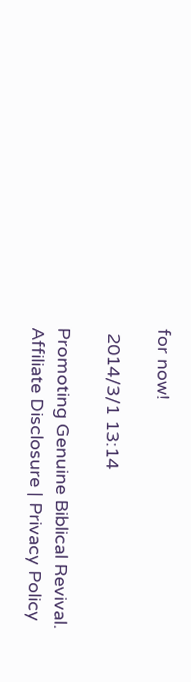for now!

 2014/3/1 13:14

Promoting Genuine Biblical Revival.
Affiliate Disclosure | Privacy Policy